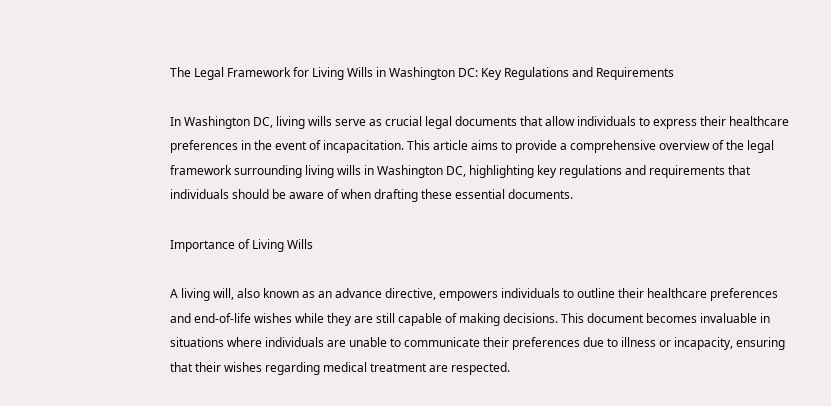The Legal Framework for Living Wills in Washington DC: Key Regulations and Requirements

In Washington DC, living wills serve as crucial legal documents that allow individuals to express their healthcare preferences in the event of incapacitation. This article aims to provide a comprehensive overview of the legal framework surrounding living wills in Washington DC, highlighting key regulations and requirements that individuals should be aware of when drafting these essential documents.

Importance of Living Wills

A living will, also known as an advance directive, empowers individuals to outline their healthcare preferences and end-of-life wishes while they are still capable of making decisions. This document becomes invaluable in situations where individuals are unable to communicate their preferences due to illness or incapacity, ensuring that their wishes regarding medical treatment are respected.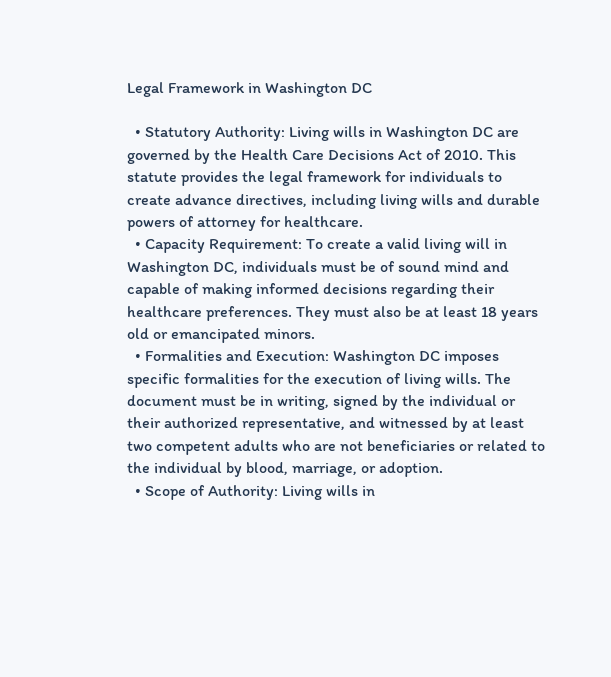Legal Framework in Washington DC

  • Statutory Authority: Living wills in Washington DC are governed by the Health Care Decisions Act of 2010. This statute provides the legal framework for individuals to create advance directives, including living wills and durable powers of attorney for healthcare.
  • Capacity Requirement: To create a valid living will in Washington DC, individuals must be of sound mind and capable of making informed decisions regarding their healthcare preferences. They must also be at least 18 years old or emancipated minors.
  • Formalities and Execution: Washington DC imposes specific formalities for the execution of living wills. The document must be in writing, signed by the individual or their authorized representative, and witnessed by at least two competent adults who are not beneficiaries or related to the individual by blood, marriage, or adoption.
  • Scope of Authority: Living wills in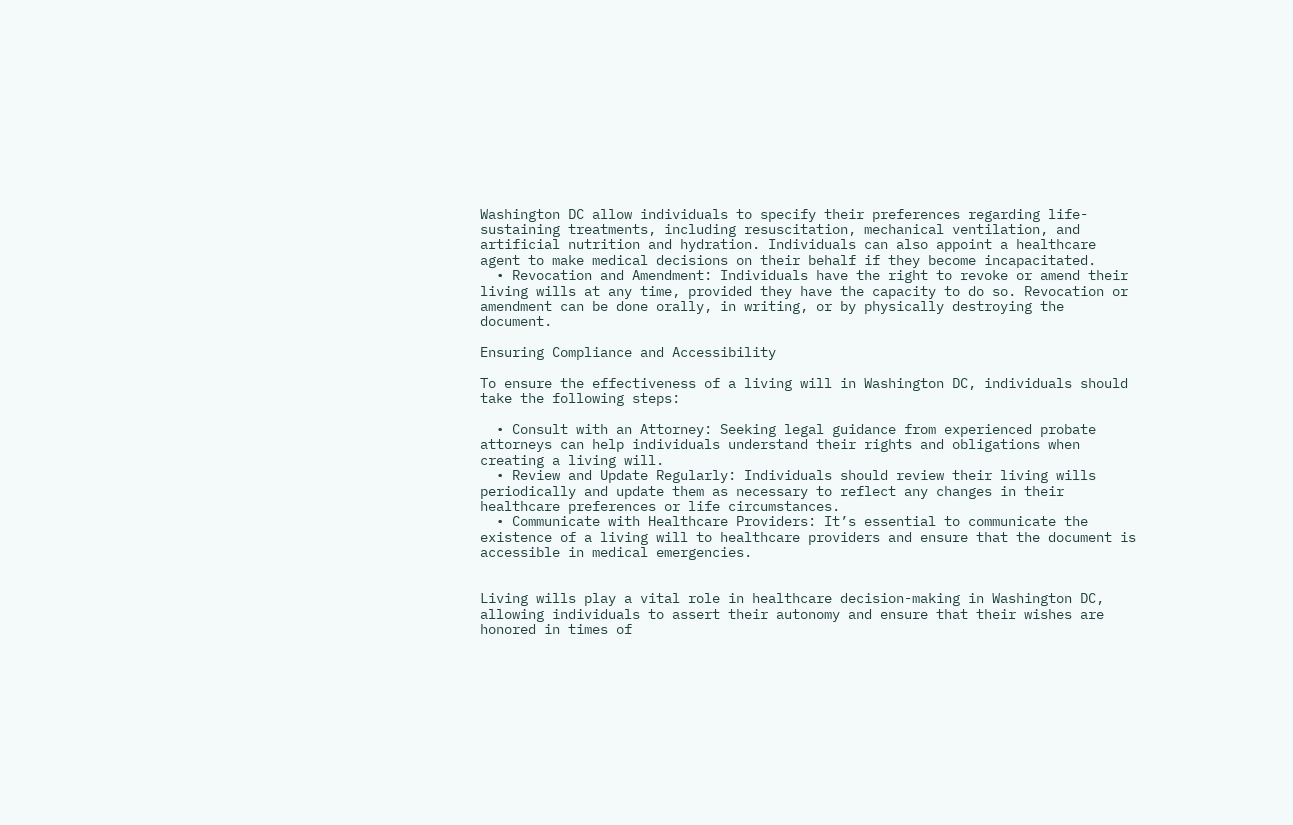Washington DC allow individuals to specify their preferences regarding life-sustaining treatments, including resuscitation, mechanical ventilation, and artificial nutrition and hydration. Individuals can also appoint a healthcare agent to make medical decisions on their behalf if they become incapacitated.
  • Revocation and Amendment: Individuals have the right to revoke or amend their living wills at any time, provided they have the capacity to do so. Revocation or amendment can be done orally, in writing, or by physically destroying the document.

Ensuring Compliance and Accessibility

To ensure the effectiveness of a living will in Washington DC, individuals should take the following steps:

  • Consult with an Attorney: Seeking legal guidance from experienced probate attorneys can help individuals understand their rights and obligations when creating a living will.
  • Review and Update Regularly: Individuals should review their living wills periodically and update them as necessary to reflect any changes in their healthcare preferences or life circumstances.
  • Communicate with Healthcare Providers: It’s essential to communicate the existence of a living will to healthcare providers and ensure that the document is accessible in medical emergencies.


Living wills play a vital role in healthcare decision-making in Washington DC, allowing individuals to assert their autonomy and ensure that their wishes are honored in times of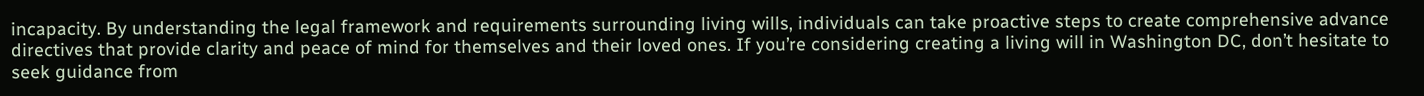incapacity. By understanding the legal framework and requirements surrounding living wills, individuals can take proactive steps to create comprehensive advance directives that provide clarity and peace of mind for themselves and their loved ones. If you’re considering creating a living will in Washington DC, don’t hesitate to seek guidance from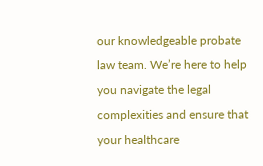our knowledgeable probate law team. We’re here to help you navigate the legal complexities and ensure that your healthcare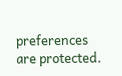preferences are protected.